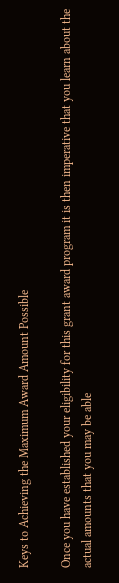Keys to Achieving the Maximum Award Amount Possible

Once you have established your eligibility for this grant award program it is then imperative that you learn about the actual amounts that you may be able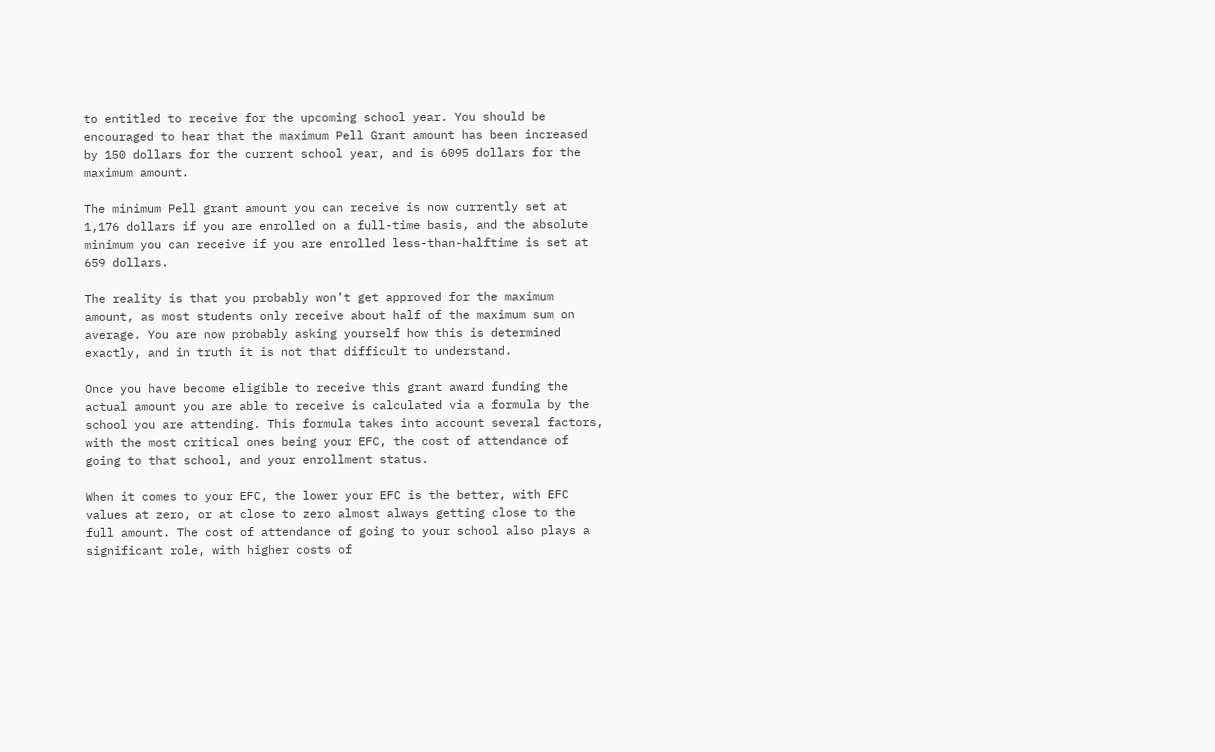to entitled to receive for the upcoming school year. You should be encouraged to hear that the maximum Pell Grant amount has been increased by 150 dollars for the current school year, and is 6095 dollars for the maximum amount.

The minimum Pell grant amount you can receive is now currently set at 1,176 dollars if you are enrolled on a full-time basis, and the absolute minimum you can receive if you are enrolled less-than-halftime is set at 659 dollars.

The reality is that you probably won’t get approved for the maximum amount, as most students only receive about half of the maximum sum on average. You are now probably asking yourself how this is determined exactly, and in truth it is not that difficult to understand.

Once you have become eligible to receive this grant award funding the actual amount you are able to receive is calculated via a formula by the school you are attending. This formula takes into account several factors, with the most critical ones being your EFC, the cost of attendance of going to that school, and your enrollment status.

When it comes to your EFC, the lower your EFC is the better, with EFC values at zero, or at close to zero almost always getting close to the full amount. The cost of attendance of going to your school also plays a significant role, with higher costs of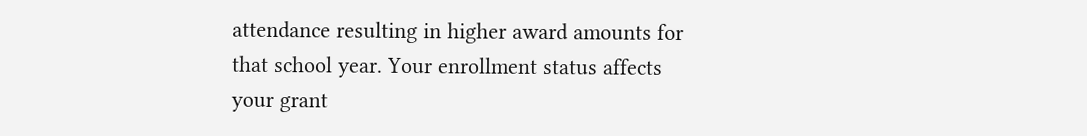attendance resulting in higher award amounts for that school year. Your enrollment status affects your grant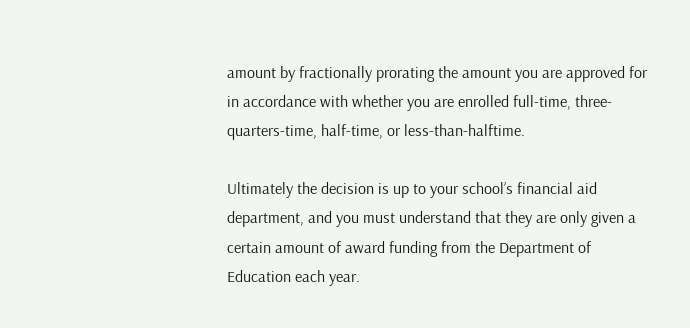amount by fractionally prorating the amount you are approved for in accordance with whether you are enrolled full-time, three-quarters-time, half-time, or less-than-halftime.

Ultimately the decision is up to your school’s financial aid department, and you must understand that they are only given a certain amount of award funding from the Department of Education each year.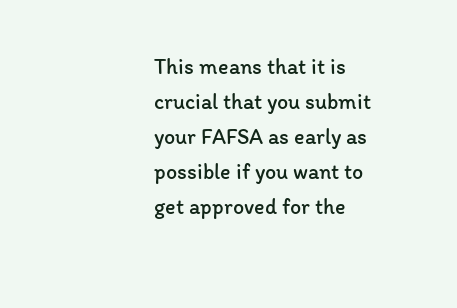This means that it is crucial that you submit your FAFSA as early as possible if you want to get approved for the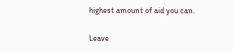highest amount of aid you can.

Leave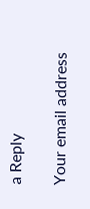a Reply

Your email address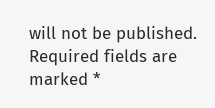will not be published. Required fields are marked *